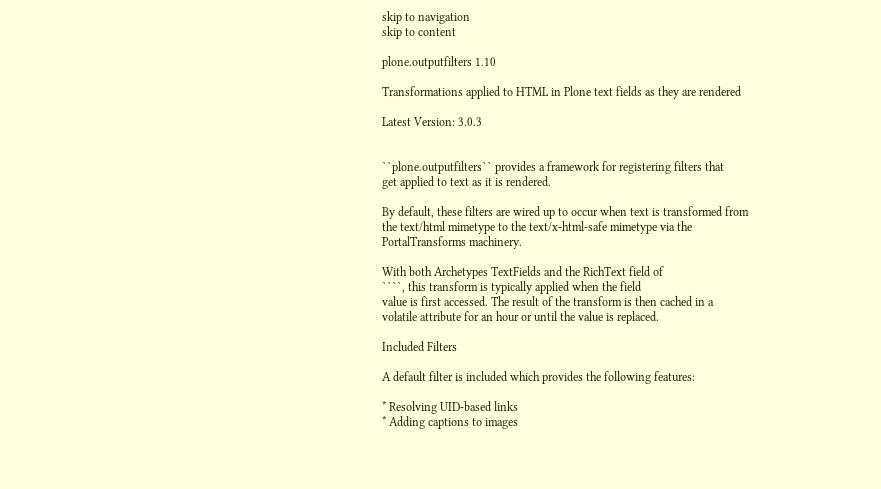skip to navigation
skip to content

plone.outputfilters 1.10

Transformations applied to HTML in Plone text fields as they are rendered

Latest Version: 3.0.3


``plone.outputfilters`` provides a framework for registering filters that
get applied to text as it is rendered.

By default, these filters are wired up to occur when text is transformed from
the text/html mimetype to the text/x-html-safe mimetype via the
PortalTransforms machinery.

With both Archetypes TextFields and the RichText field of
````, this transform is typically applied when the field
value is first accessed. The result of the transform is then cached in a
volatile attribute for an hour or until the value is replaced.

Included Filters

A default filter is included which provides the following features:

* Resolving UID-based links
* Adding captions to images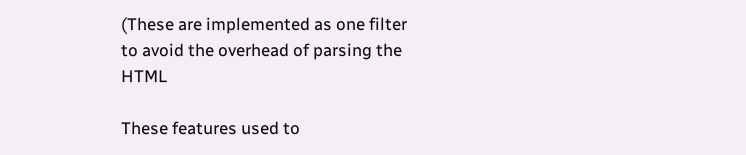(These are implemented as one filter to avoid the overhead of parsing the HTML

These features used to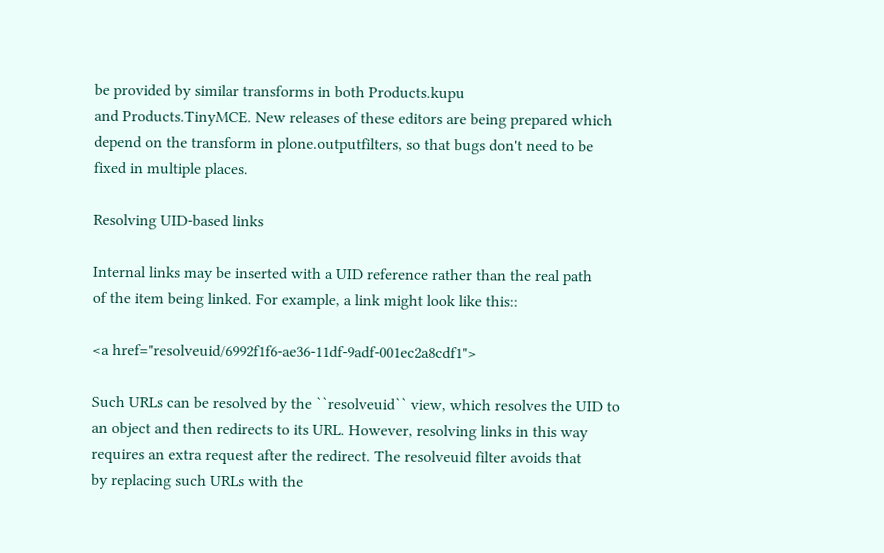be provided by similar transforms in both Products.kupu
and Products.TinyMCE. New releases of these editors are being prepared which
depend on the transform in plone.outputfilters, so that bugs don't need to be
fixed in multiple places.

Resolving UID-based links

Internal links may be inserted with a UID reference rather than the real path
of the item being linked. For example, a link might look like this::

<a href="resolveuid/6992f1f6-ae36-11df-9adf-001ec2a8cdf1">

Such URLs can be resolved by the ``resolveuid`` view, which resolves the UID to
an object and then redirects to its URL. However, resolving links in this way
requires an extra request after the redirect. The resolveuid filter avoids that
by replacing such URLs with the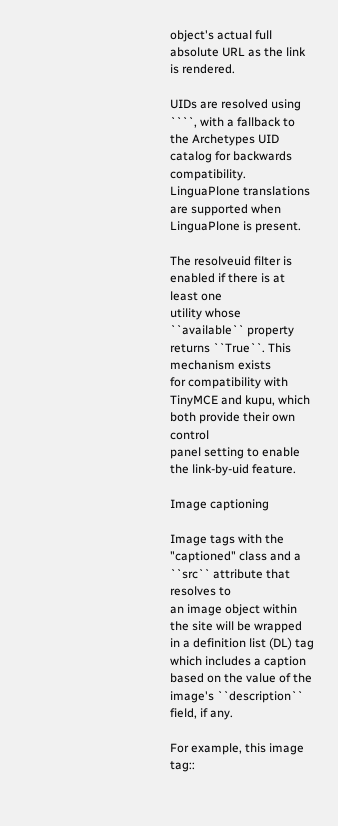object's actual full absolute URL as the link
is rendered.

UIDs are resolved using ````, with a fallback to
the Archetypes UID catalog for backwards compatibility. LinguaPlone translations
are supported when LinguaPlone is present.

The resolveuid filter is enabled if there is at least one
utility whose ``available`` property returns ``True``. This mechanism exists
for compatibility with TinyMCE and kupu, which both provide their own control
panel setting to enable the link-by-uid feature.

Image captioning

Image tags with the "captioned" class and a ``src`` attribute that resolves to
an image object within the site will be wrapped in a definition list (DL) tag
which includes a caption based on the value of the image's ``description``
field, if any.

For example, this image tag::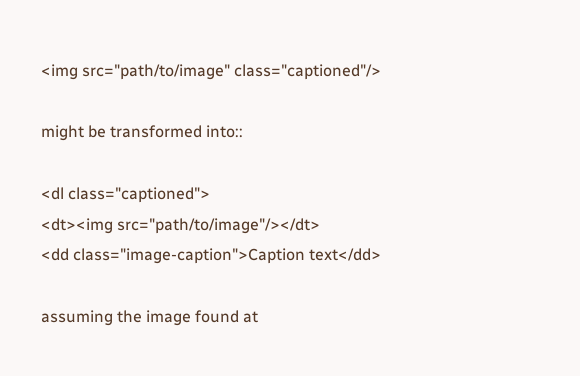<img src="path/to/image" class="captioned"/>

might be transformed into::

<dl class="captioned">
<dt><img src="path/to/image"/></dt>
<dd class="image-caption">Caption text</dd>

assuming the image found at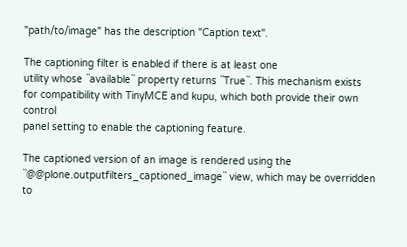"path/to/image" has the description "Caption text".

The captioning filter is enabled if there is at least one
utility whose ``available`` property returns ``True``. This mechanism exists
for compatibility with TinyMCE and kupu, which both provide their own control
panel setting to enable the captioning feature.

The captioned version of an image is rendered using the
``@@plone.outputfilters_captioned_image`` view, which may be overridden to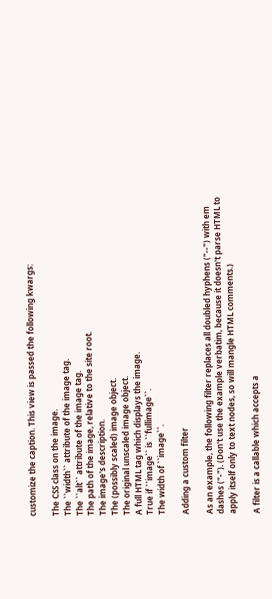customize the caption. This view is passed the following kwargs:

The CSS class on the image.
The ``width`` attribute of the image tag.
The ``alt`` attribute of the image tag.
The path of the image, relative to the site root.
The image's description.
The (possibly scaled) image object.
The original unscaled image object.
A full HTML tag which displays the image.
True if ``image`` is ``fullimage``.
The width of ``image``.

Adding a custom filter

As an example, the following filter replaces all doubled hyphens ("--") with em
dashes ("-"). (Don't use the example verbatim, because it doesn't parse HTML to
apply itself only to text nodes, so will mangle HTML comments.)

A filter is a callable which accepts a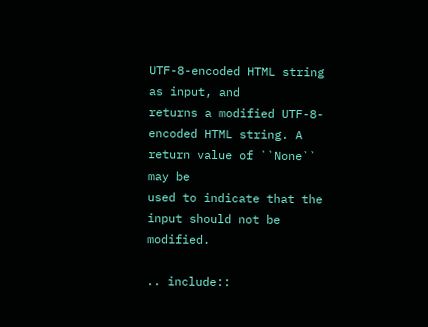UTF-8-encoded HTML string as input, and
returns a modified UTF-8-encoded HTML string. A return value of ``None`` may be
used to indicate that the input should not be modified.

.. include::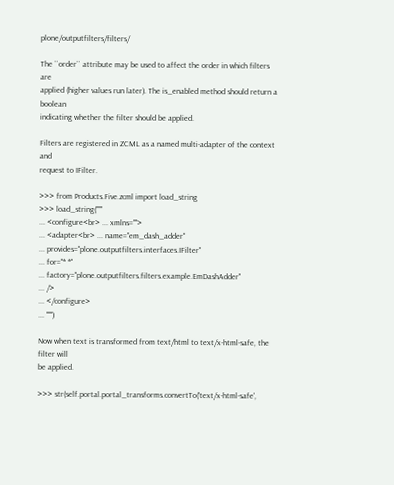plone/outputfilters/filters/

The ``order`` attribute may be used to affect the order in which filters are
applied (higher values run later). The is_enabled method should return a boolean
indicating whether the filter should be applied.

Filters are registered in ZCML as a named multi-adapter of the context and
request to IFilter.

>>> from Products.Five.zcml import load_string
>>> load_string("""
... <configure<br> ... xmlns="">
... <adapter<br> ... name="em_dash_adder"
... provides="plone.outputfilters.interfaces.IFilter"
... for="* *"
... factory="plone.outputfilters.filters.example.EmDashAdder"
... />
... </configure>
... """)

Now when text is transformed from text/html to text/x-html-safe, the filter will
be applied.

>>> str(self.portal.portal_transforms.convertTo('text/x-html-safe',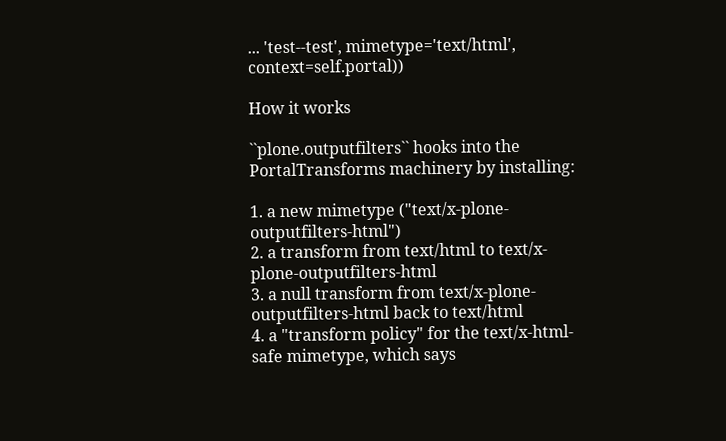... 'test--test', mimetype='text/html', context=self.portal))

How it works

``plone.outputfilters`` hooks into the PortalTransforms machinery by installing:

1. a new mimetype ("text/x-plone-outputfilters-html")
2. a transform from text/html to text/x-plone-outputfilters-html
3. a null transform from text/x-plone-outputfilters-html back to text/html
4. a "transform policy" for the text/x-html-safe mimetype, which says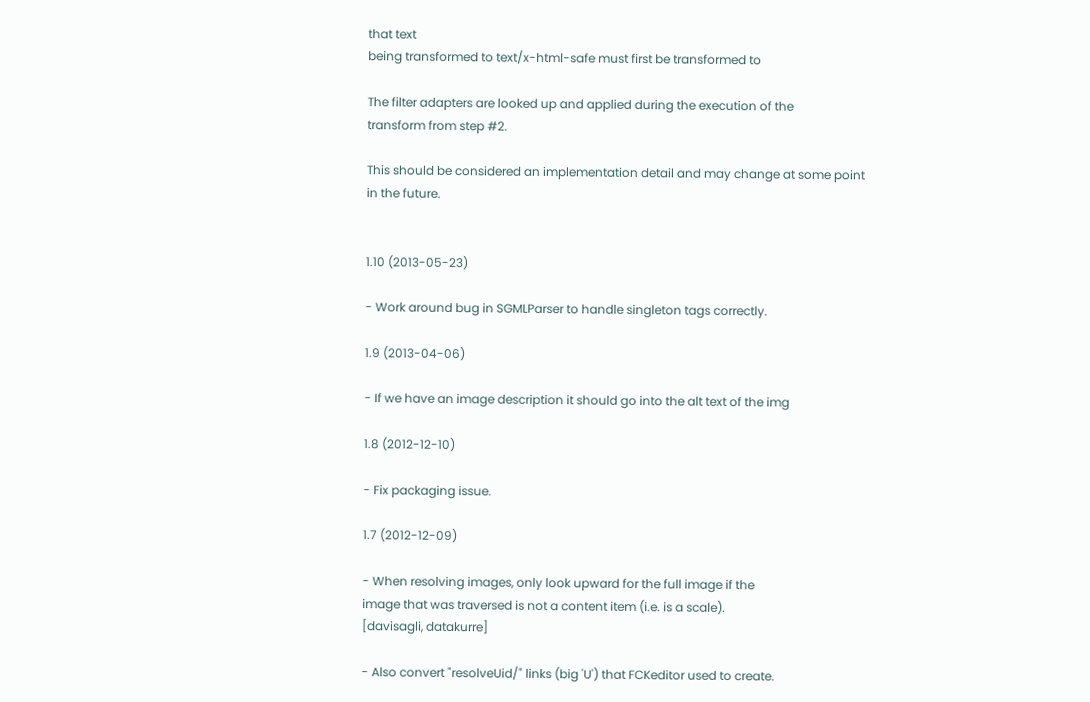that text
being transformed to text/x-html-safe must first be transformed to

The filter adapters are looked up and applied during the execution of the
transform from step #2.

This should be considered an implementation detail and may change at some point
in the future.


1.10 (2013-05-23)

- Work around bug in SGMLParser to handle singleton tags correctly.

1.9 (2013-04-06)

- If we have an image description it should go into the alt text of the img

1.8 (2012-12-10)

- Fix packaging issue.

1.7 (2012-12-09)

- When resolving images, only look upward for the full image if the
image that was traversed is not a content item (i.e. is a scale).
[davisagli, datakurre]

- Also convert "resolveUid/" links (big 'U') that FCKeditor used to create.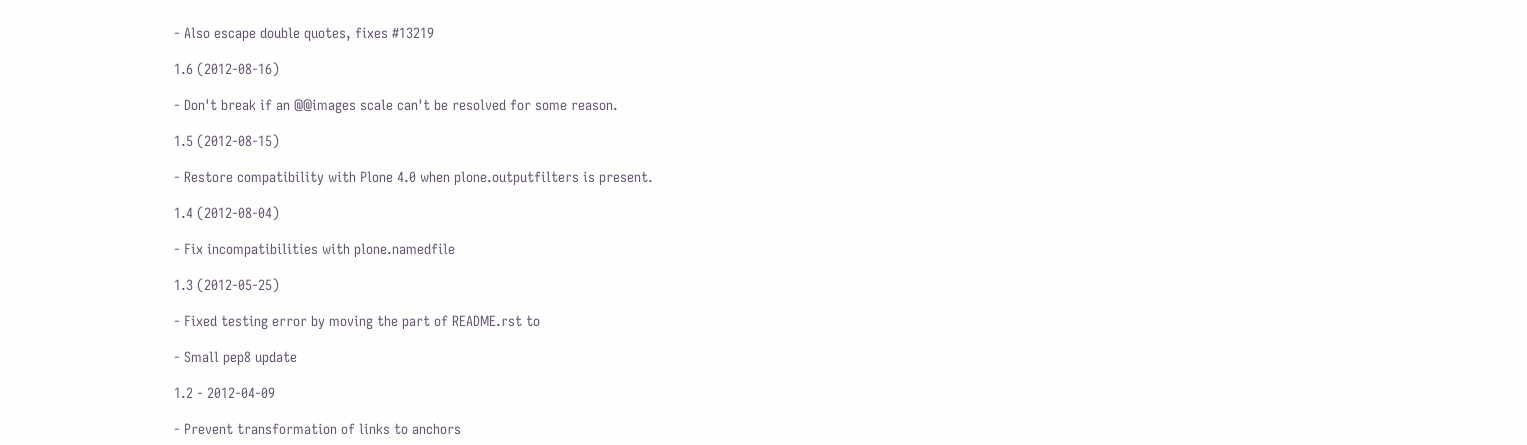- Also escape double quotes, fixes #13219

1.6 (2012-08-16)

- Don't break if an @@images scale can't be resolved for some reason.

1.5 (2012-08-15)

- Restore compatibility with Plone 4.0 when plone.outputfilters is present.

1.4 (2012-08-04)

- Fix incompatibilities with plone.namedfile

1.3 (2012-05-25)

- Fixed testing error by moving the part of README.rst to

- Small pep8 update

1.2 - 2012-04-09

- Prevent transformation of links to anchors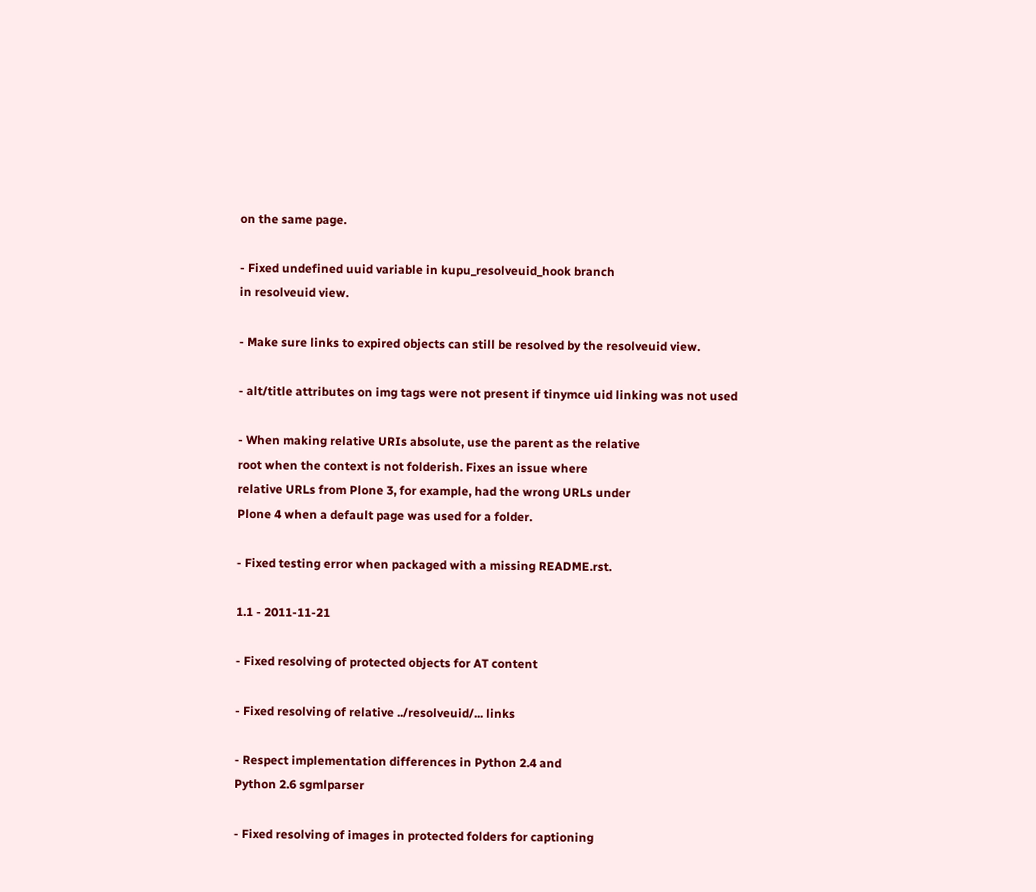on the same page.

- Fixed undefined uuid variable in kupu_resolveuid_hook branch
in resolveuid view.

- Make sure links to expired objects can still be resolved by the resolveuid view.

- alt/title attributes on img tags were not present if tinymce uid linking was not used

- When making relative URIs absolute, use the parent as the relative
root when the context is not folderish. Fixes an issue where
relative URLs from Plone 3, for example, had the wrong URLs under
Plone 4 when a default page was used for a folder.

- Fixed testing error when packaged with a missing README.rst.

1.1 - 2011-11-21

- Fixed resolving of protected objects for AT content

- Fixed resolving of relative ../resolveuid/... links

- Respect implementation differences in Python 2.4 and
Python 2.6 sgmlparser

- Fixed resolving of images in protected folders for captioning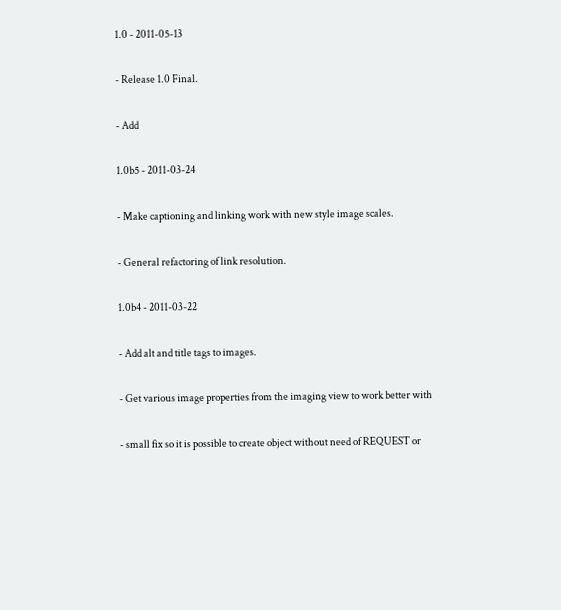1.0 - 2011-05-13

- Release 1.0 Final.

- Add

1.0b5 - 2011-03-24

- Make captioning and linking work with new style image scales.

- General refactoring of link resolution.

1.0b4 - 2011-03-22

- Add alt and title tags to images.

- Get various image properties from the imaging view to work better with

- small fix so it is possible to create object without need of REQUEST or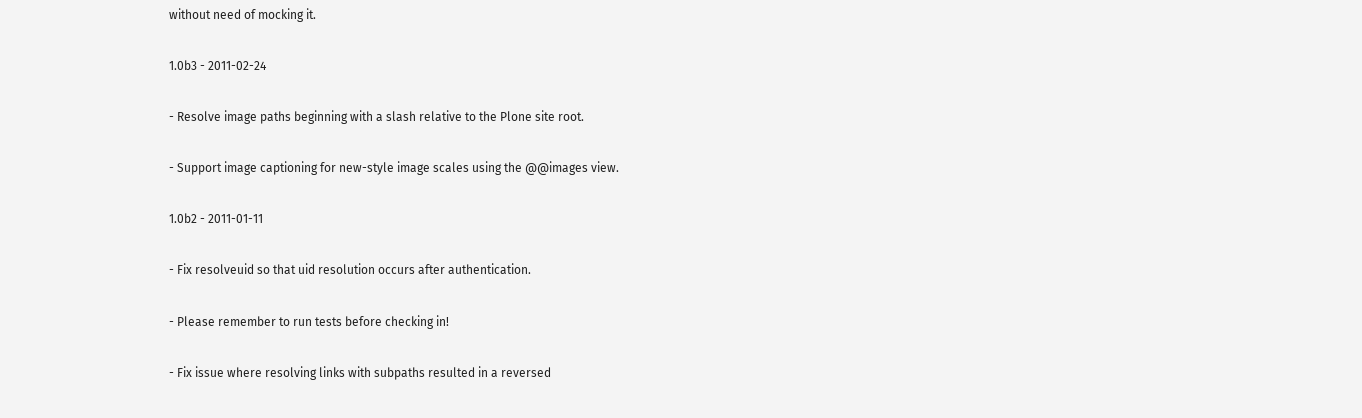without need of mocking it.

1.0b3 - 2011-02-24

- Resolve image paths beginning with a slash relative to the Plone site root.

- Support image captioning for new-style image scales using the @@images view.

1.0b2 - 2011-01-11

- Fix resolveuid so that uid resolution occurs after authentication.

- Please remember to run tests before checking in!

- Fix issue where resolving links with subpaths resulted in a reversed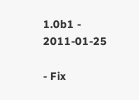1.0b1 - 2011-01-25

- Fix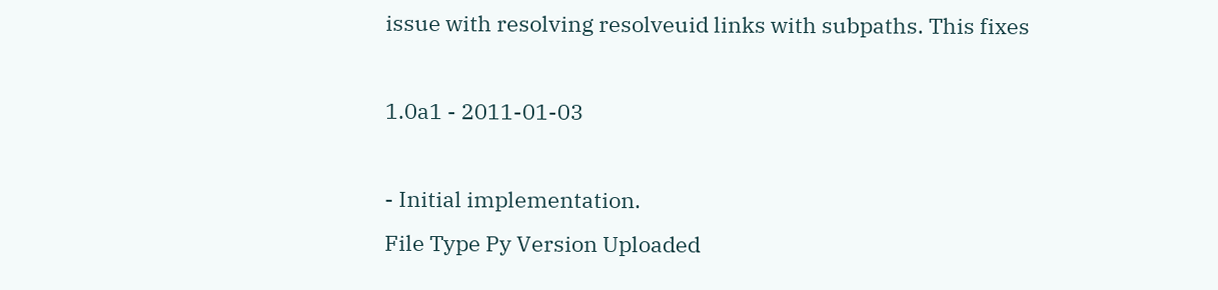issue with resolving resolveuid links with subpaths. This fixes

1.0a1 - 2011-01-03

- Initial implementation.
File Type Py Version Uploaded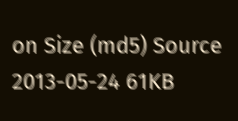on Size (md5) Source 2013-05-24 61KB